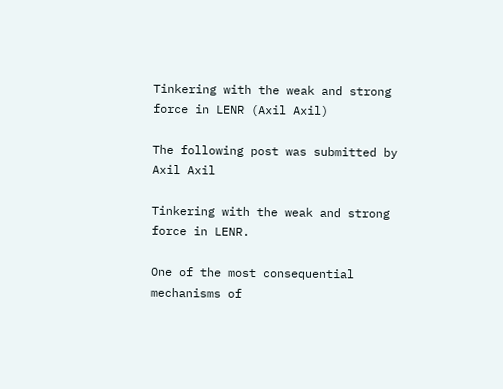Tinkering with the weak and strong force in LENR (Axil Axil)

The following post was submitted by Axil Axil

Tinkering with the weak and strong force in LENR.

One of the most consequential mechanisms of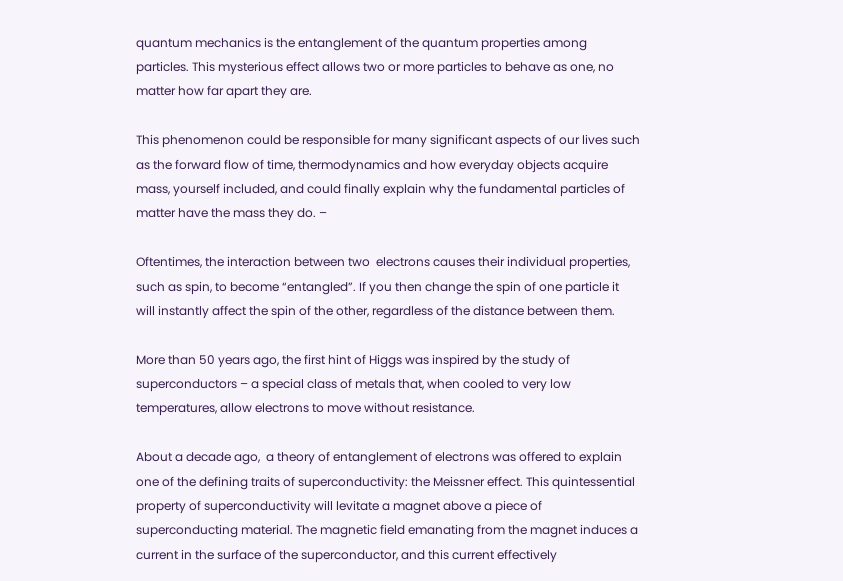quantum mechanics is the entanglement of the quantum properties among particles. This mysterious effect allows two or more particles to behave as one, no matter how far apart they are.

This phenomenon could be responsible for many significant aspects of our lives such as the forward flow of time, thermodynamics and how everyday objects acquire mass, yourself included, and could finally explain why the fundamental particles of matter have the mass they do. –

Oftentimes, the interaction between two  electrons causes their individual properties, such as spin, to become “entangled”. If you then change the spin of one particle it will instantly affect the spin of the other, regardless of the distance between them.

More than 50 years ago, the first hint of Higgs was inspired by the study of superconductors – a special class of metals that, when cooled to very low temperatures, allow electrons to move without resistance.

About a decade ago,  a theory of entanglement of electrons was offered to explain one of the defining traits of superconductivity: the Meissner effect. This quintessential property of superconductivity will levitate a magnet above a piece of superconducting material. The magnetic field emanating from the magnet induces a current in the surface of the superconductor, and this current effectively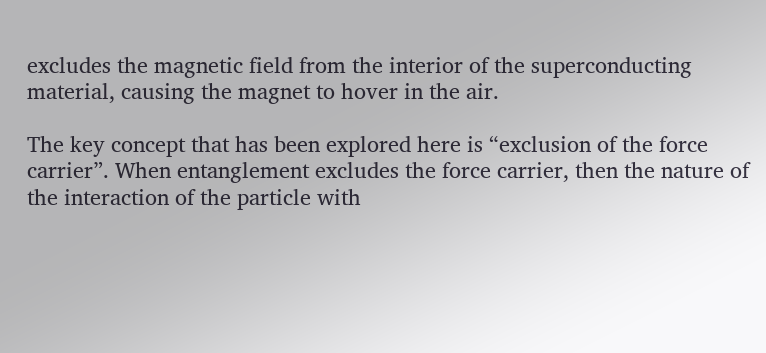excludes the magnetic field from the interior of the superconducting material, causing the magnet to hover in the air.

The key concept that has been explored here is “exclusion of the force carrier”. When entanglement excludes the force carrier, then the nature of the interaction of the particle with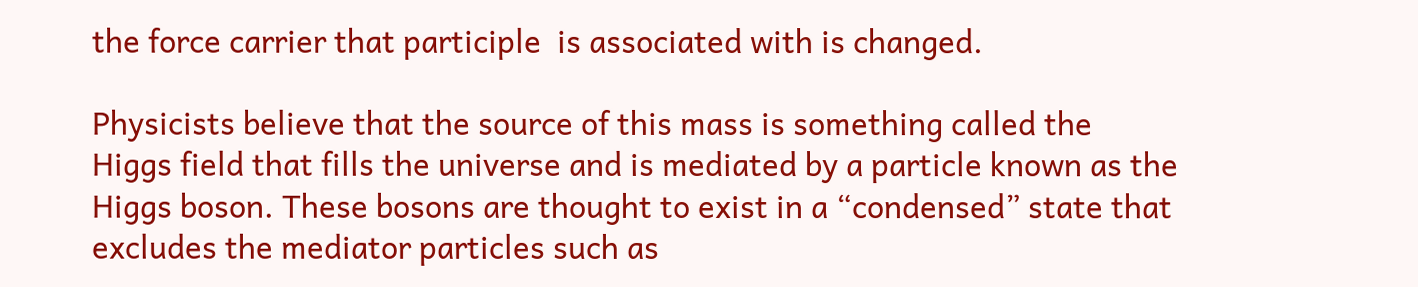the force carrier that participle  is associated with is changed.

Physicists believe that the source of this mass is something called the Higgs field that fills the universe and is mediated by a particle known as the Higgs boson. These bosons are thought to exist in a “condensed” state that excludes the mediator particles such as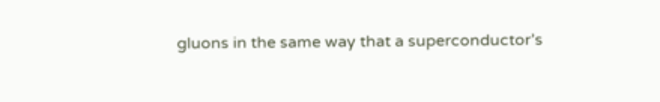gluons in the same way that a superconductor’s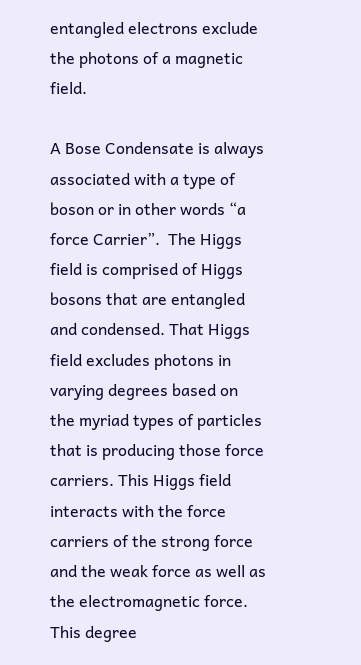entangled electrons exclude the photons of a magnetic field.

A Bose Condensate is always associated with a type of boson or in other words “a force Carrier”.  The Higgs field is comprised of Higgs bosons that are entangled and condensed. That Higgs field excludes photons in varying degrees based on the myriad types of particles that is producing those force carriers. This Higgs field interacts with the force carriers of the strong force and the weak force as well as the electromagnetic force. This degree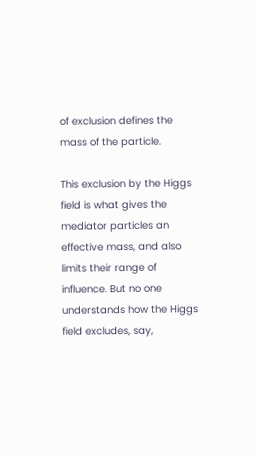of exclusion defines the mass of the particle.

This exclusion by the Higgs field is what gives the mediator particles an effective mass, and also limits their range of influence. But no one understands how the Higgs field excludes, say,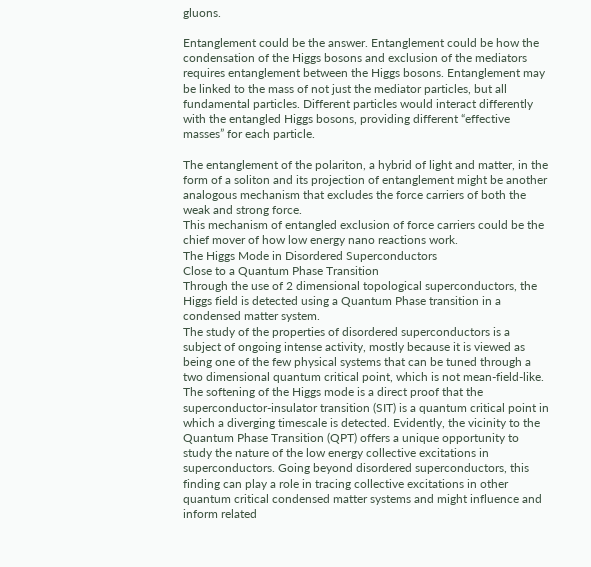gluons.

Entanglement could be the answer. Entanglement could be how the condensation of the Higgs bosons and exclusion of the mediators requires entanglement between the Higgs bosons. Entanglement may be linked to the mass of not just the mediator particles, but all fundamental particles. Different particles would interact differently with the entangled Higgs bosons, providing different “effective masses” for each particle.

The entanglement of the polariton, a hybrid of light and matter, in the form of a soliton and its projection of entanglement might be another analogous mechanism that excludes the force carriers of both the weak and strong force.
This mechanism of entangled exclusion of force carriers could be the chief mover of how low energy nano reactions work.
The Higgs Mode in Disordered Superconductors
Close to a Quantum Phase Transition
Through the use of 2 dimensional topological superconductors, the Higgs field is detected using a Quantum Phase transition in a condensed matter system.
The study of the properties of disordered superconductors is a subject of ongoing intense activity, mostly because it is viewed as being one of the few physical systems that can be tuned through a two dimensional quantum critical point, which is not mean-field-like. The softening of the Higgs mode is a direct proof that the superconductor-insulator transition (SIT) is a quantum critical point in which a diverging timescale is detected. Evidently, the vicinity to the Quantum Phase Transition (QPT) offers a unique opportunity to study the nature of the low energy collective excitations in superconductors. Going beyond disordered superconductors, this finding can play a role in tracing collective excitations in other quantum critical condensed matter systems and might influence and inform related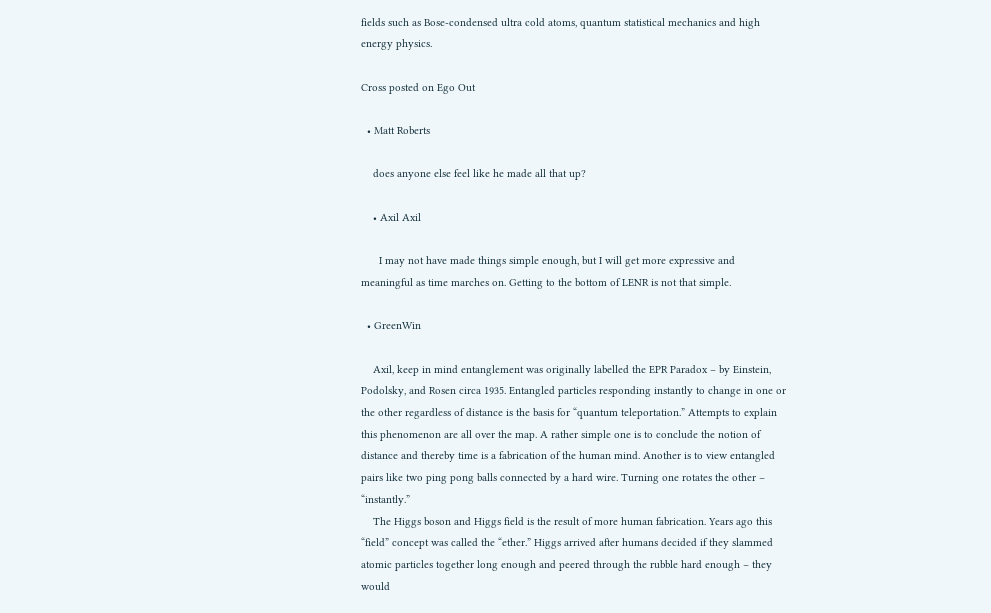fields such as Bose-condensed ultra cold atoms, quantum statistical mechanics and high energy physics.

Cross posted on Ego Out

  • Matt Roberts

    does anyone else feel like he made all that up?

    • Axil Axil

      I may not have made things simple enough, but I will get more expressive and meaningful as time marches on. Getting to the bottom of LENR is not that simple.

  • GreenWin

    Axil, keep in mind entanglement was originally labelled the EPR Paradox – by Einstein, Podolsky, and Rosen circa 1935. Entangled particles responding instantly to change in one or the other regardless of distance is the basis for “quantum teleportation.” Attempts to explain this phenomenon are all over the map. A rather simple one is to conclude the notion of distance and thereby time is a fabrication of the human mind. Another is to view entangled pairs like two ping pong balls connected by a hard wire. Turning one rotates the other – “instantly.”
    The Higgs boson and Higgs field is the result of more human fabrication. Years ago this “field” concept was called the “ether.” Higgs arrived after humans decided if they slammed atomic particles together long enough and peered through the rubble hard enough – they would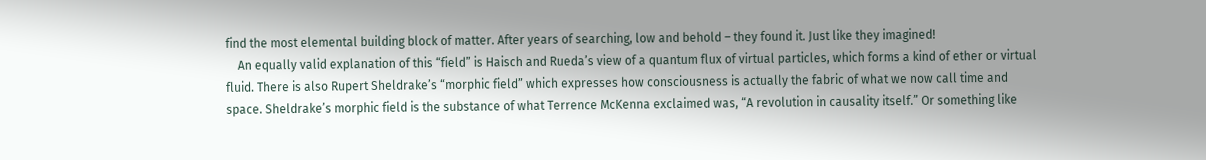find the most elemental building block of matter. After years of searching, low and behold – they found it. Just like they imagined!
    An equally valid explanation of this “field” is Haisch and Rueda’s view of a quantum flux of virtual particles, which forms a kind of ether or virtual fluid. There is also Rupert Sheldrake’s “morphic field” which expresses how consciousness is actually the fabric of what we now call time and space. Sheldrake’s morphic field is the substance of what Terrence McKenna exclaimed was, “A revolution in causality itself.” Or something like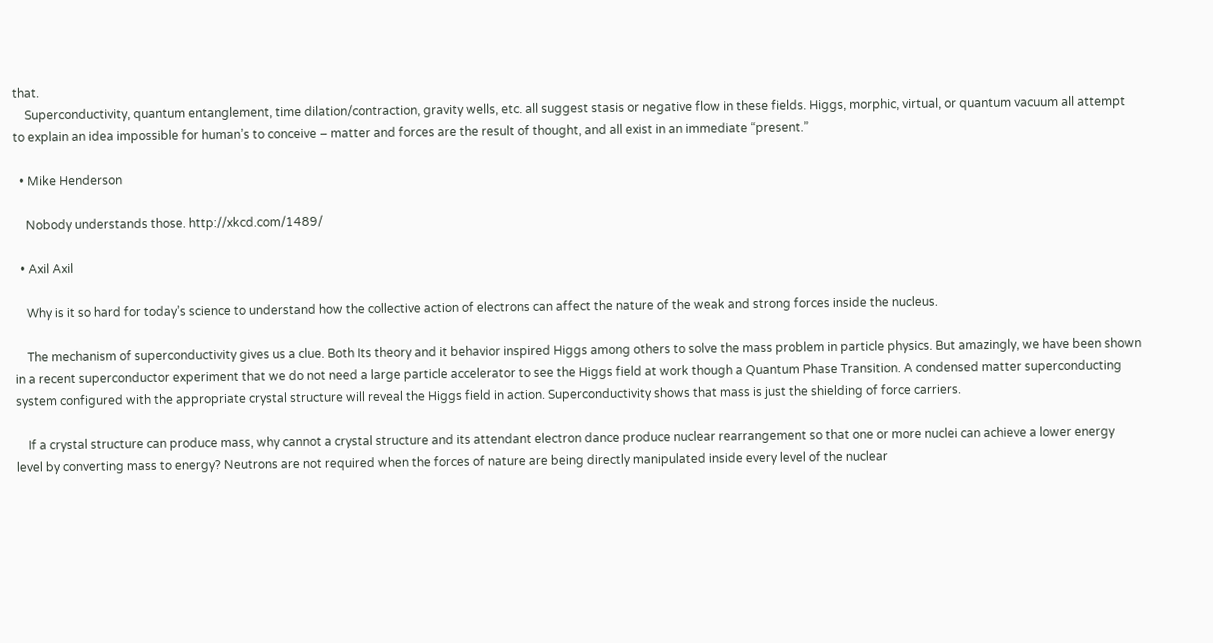that.
    Superconductivity, quantum entanglement, time dilation/contraction, gravity wells, etc. all suggest stasis or negative flow in these fields. Higgs, morphic, virtual, or quantum vacuum all attempt to explain an idea impossible for human’s to conceive – matter and forces are the result of thought, and all exist in an immediate “present.”

  • Mike Henderson

    Nobody understands those. http://xkcd.com/1489/

  • Axil Axil

    Why is it so hard for today’s science to understand how the collective action of electrons can affect the nature of the weak and strong forces inside the nucleus.

    The mechanism of superconductivity gives us a clue. Both Its theory and it behavior inspired Higgs among others to solve the mass problem in particle physics. But amazingly, we have been shown in a recent superconductor experiment that we do not need a large particle accelerator to see the Higgs field at work though a Quantum Phase Transition. A condensed matter superconducting system configured with the appropriate crystal structure will reveal the Higgs field in action. Superconductivity shows that mass is just the shielding of force carriers.

    If a crystal structure can produce mass, why cannot a crystal structure and its attendant electron dance produce nuclear rearrangement so that one or more nuclei can achieve a lower energy level by converting mass to energy? Neutrons are not required when the forces of nature are being directly manipulated inside every level of the nuclear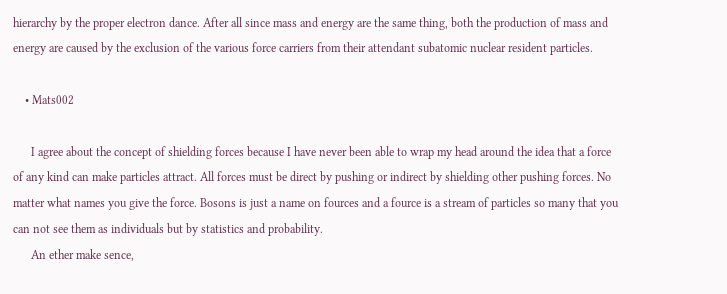hierarchy by the proper electron dance. After all since mass and energy are the same thing, both the production of mass and energy are caused by the exclusion of the various force carriers from their attendant subatomic nuclear resident particles.

    • Mats002

      I agree about the concept of shielding forces because I have never been able to wrap my head around the idea that a force of any kind can make particles attract. All forces must be direct by pushing or indirect by shielding other pushing forces. No matter what names you give the force. Bosons is just a name on fources and a fource is a stream of particles so many that you can not see them as individuals but by statistics and probability.
      An ether make sence,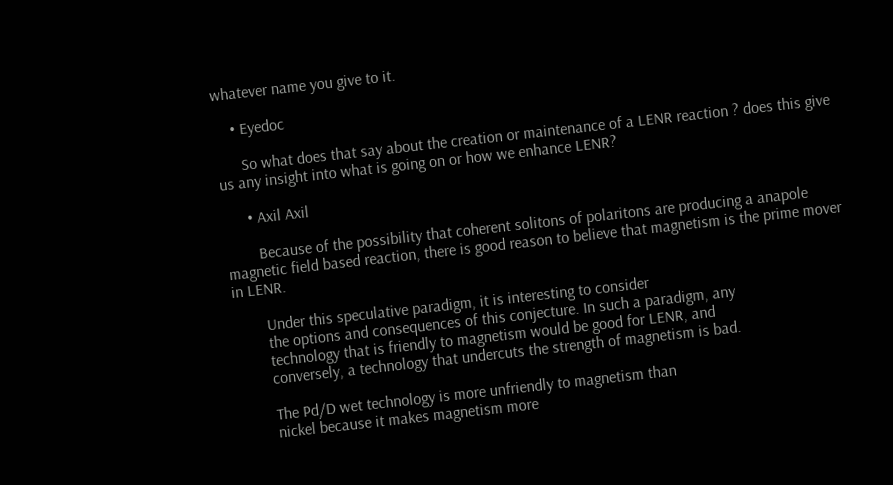whatever name you give to it.

    • Eyedoc

      So what does that say about the creation or maintenance of a LENR reaction ? does this give us any insight into what is going on or how we enhance LENR?

      • Axil Axil

        Because of the possibility that coherent solitons of polaritons are producing a anapole magnetic field based reaction, there is good reason to believe that magnetism is the prime mover in LENR.

        Under this speculative paradigm, it is interesting to consider
        the options and consequences of this conjecture. In such a paradigm, any
        technology that is friendly to magnetism would be good for LENR, and
        conversely, a technology that undercuts the strength of magnetism is bad.

        The Pd/D wet technology is more unfriendly to magnetism than
        nickel because it makes magnetism more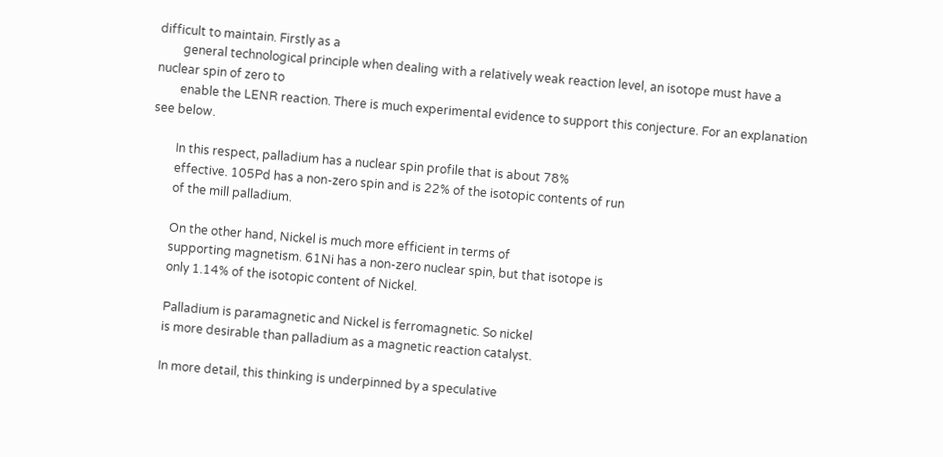difficult to maintain. Firstly as a
        general technological principle when dealing with a relatively weak reaction level, an isotope must have a nuclear spin of zero to
        enable the LENR reaction. There is much experimental evidence to support this conjecture. For an explanation see below.

        In this respect, palladium has a nuclear spin profile that is about 78%
        effective. 105Pd has a non-zero spin and is 22% of the isotopic contents of run
        of the mill palladium.

        On the other hand, Nickel is much more efficient in terms of
        supporting magnetism. 61Ni has a non-zero nuclear spin, but that isotope is
        only 1.14% of the isotopic content of Nickel.

        Palladium is paramagnetic and Nickel is ferromagnetic. So nickel
        is more desirable than palladium as a magnetic reaction catalyst.

        In more detail, this thinking is underpinned by a speculative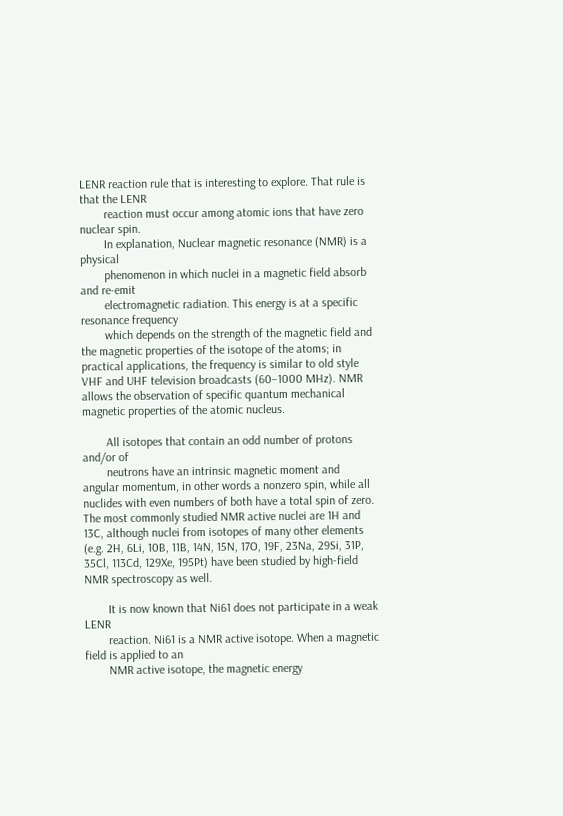LENR reaction rule that is interesting to explore. That rule is that the LENR
        reaction must occur among atomic ions that have zero nuclear spin.
        In explanation, Nuclear magnetic resonance (NMR) is a physical
        phenomenon in which nuclei in a magnetic field absorb and re-emit
        electromagnetic radiation. This energy is at a specific resonance frequency
        which depends on the strength of the magnetic field and the magnetic properties of the isotope of the atoms; in practical applications, the frequency is similar to old style VHF and UHF television broadcasts (60–1000 MHz). NMR allows the observation of specific quantum mechanical magnetic properties of the atomic nucleus.

        All isotopes that contain an odd number of protons and/or of
        neutrons have an intrinsic magnetic moment and angular momentum, in other words a nonzero spin, while all nuclides with even numbers of both have a total spin of zero. The most commonly studied NMR active nuclei are 1H and 13C, although nuclei from isotopes of many other elements (e.g. 2H, 6Li, 10B, 11B, 14N, 15N, 17O, 19F, 23Na, 29Si, 31P, 35Cl, 113Cd, 129Xe, 195Pt) have been studied by high-field NMR spectroscopy as well.

        It is now known that Ni61 does not participate in a weak LENR
        reaction. Ni61 is a NMR active isotope. When a magnetic field is applied to an
        NMR active isotope, the magnetic energy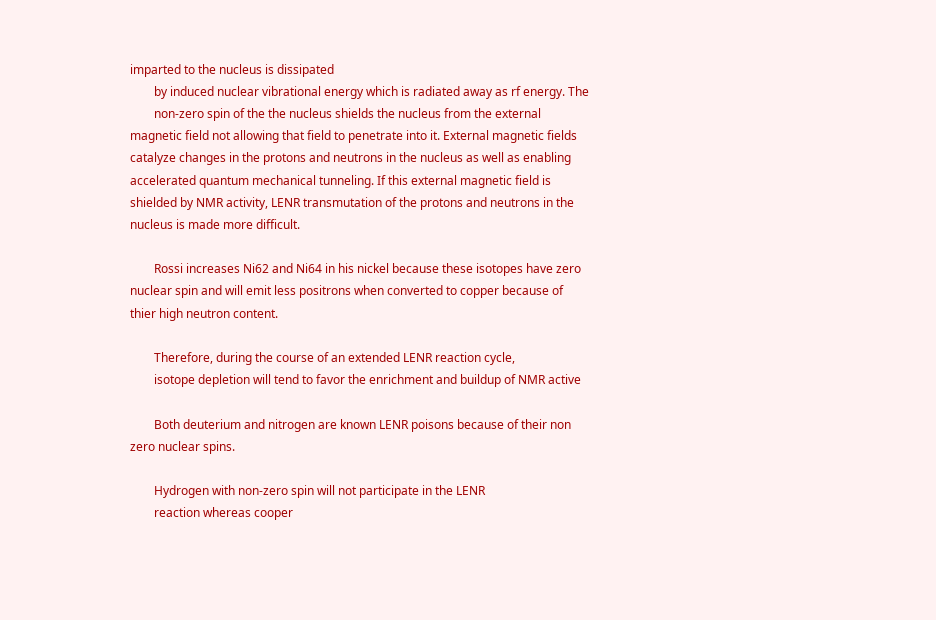imparted to the nucleus is dissipated
        by induced nuclear vibrational energy which is radiated away as rf energy. The
        non-zero spin of the the nucleus shields the nucleus from the external magnetic field not allowing that field to penetrate into it. External magnetic fields catalyze changes in the protons and neutrons in the nucleus as well as enabling accelerated quantum mechanical tunneling. If this external magnetic field is shielded by NMR activity, LENR transmutation of the protons and neutrons in the nucleus is made more difficult.

        Rossi increases Ni62 and Ni64 in his nickel because these isotopes have zero nuclear spin and will emit less positrons when converted to copper because of thier high neutron content.

        Therefore, during the course of an extended LENR reaction cycle,
        isotope depletion will tend to favor the enrichment and buildup of NMR active

        Both deuterium and nitrogen are known LENR poisons because of their non zero nuclear spins.

        Hydrogen with non-zero spin will not participate in the LENR
        reaction whereas cooper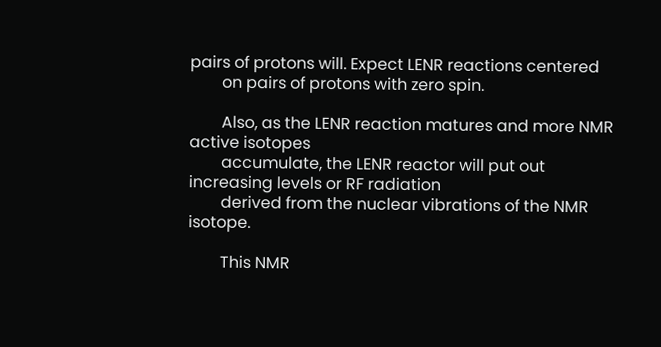pairs of protons will. Expect LENR reactions centered
        on pairs of protons with zero spin.

        Also, as the LENR reaction matures and more NMR active isotopes
        accumulate, the LENR reactor will put out increasing levels or RF radiation
        derived from the nuclear vibrations of the NMR isotope.

        This NMR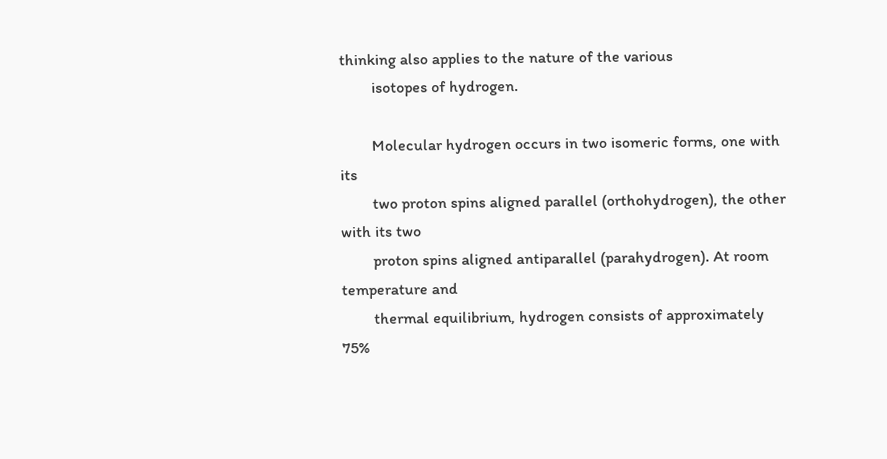thinking also applies to the nature of the various
        isotopes of hydrogen.

        Molecular hydrogen occurs in two isomeric forms, one with its
        two proton spins aligned parallel (orthohydrogen), the other with its two
        proton spins aligned antiparallel (parahydrogen). At room temperature and
        thermal equilibrium, hydrogen consists of approximately 75%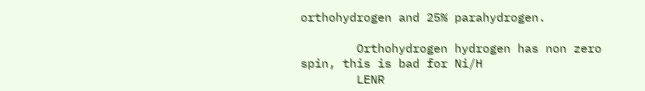orthohydrogen and 25% parahydrogen.

        Orthohydrogen hydrogen has non zero spin, this is bad for Ni/H
        LENR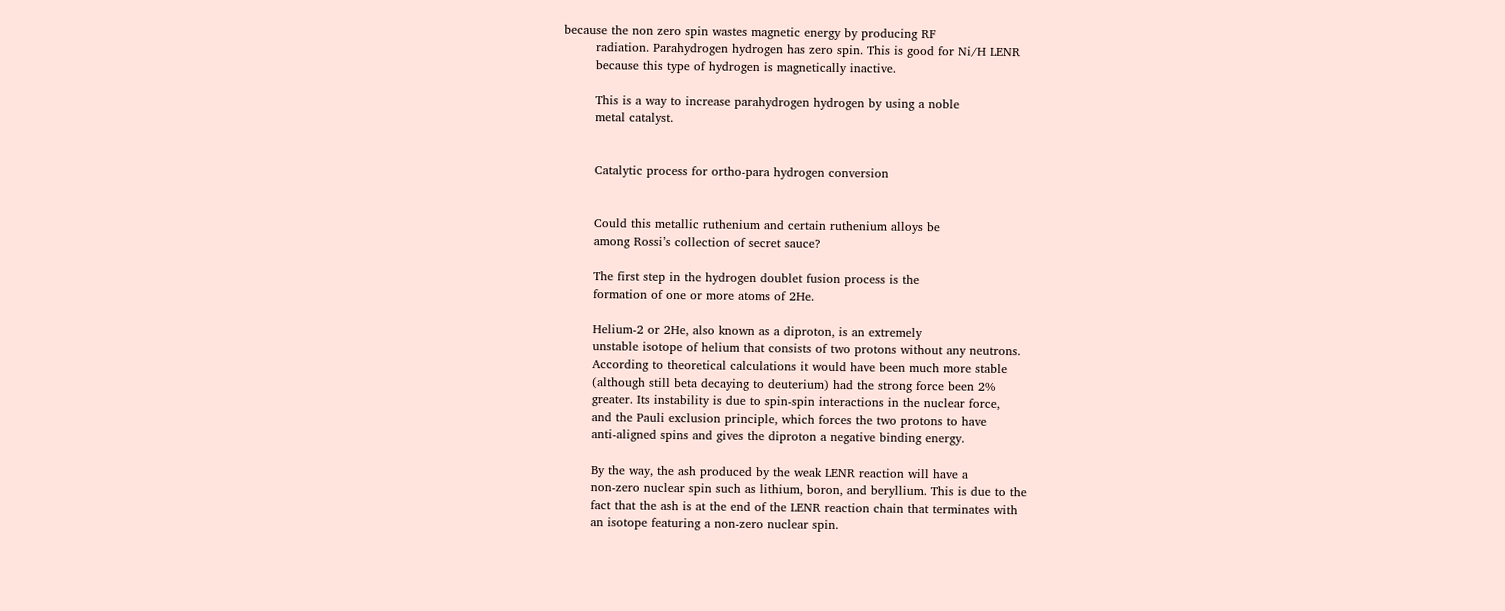because the non zero spin wastes magnetic energy by producing RF
        radiation. Parahydrogen hydrogen has zero spin. This is good for Ni/H LENR
        because this type of hydrogen is magnetically inactive.

        This is a way to increase parahydrogen hydrogen by using a noble
        metal catalyst.


        Catalytic process for ortho-para hydrogen conversion


        Could this metallic ruthenium and certain ruthenium alloys be
        among Rossi’s collection of secret sauce?

        The first step in the hydrogen doublet fusion process is the
        formation of one or more atoms of 2He.

        Helium-2 or 2He, also known as a diproton, is an extremely
        unstable isotope of helium that consists of two protons without any neutrons.
        According to theoretical calculations it would have been much more stable
        (although still beta decaying to deuterium) had the strong force been 2%
        greater. Its instability is due to spin-spin interactions in the nuclear force,
        and the Pauli exclusion principle, which forces the two protons to have
        anti-aligned spins and gives the diproton a negative binding energy.

        By the way, the ash produced by the weak LENR reaction will have a
        non-zero nuclear spin such as lithium, boron, and beryllium. This is due to the
        fact that the ash is at the end of the LENR reaction chain that terminates with
        an isotope featuring a non-zero nuclear spin.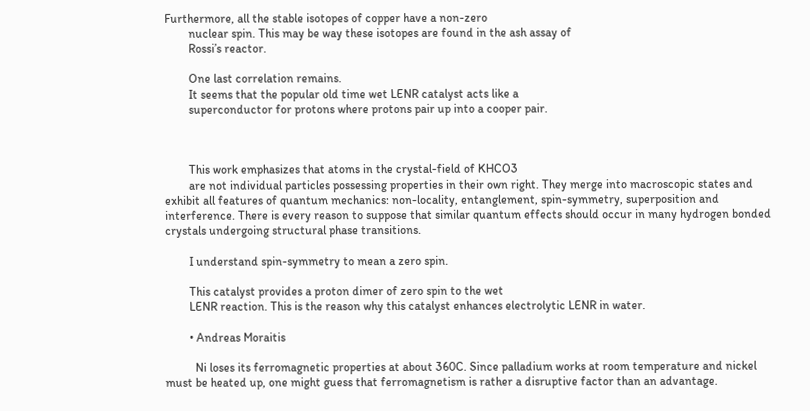Furthermore, all the stable isotopes of copper have a non-zero
        nuclear spin. This may be way these isotopes are found in the ash assay of
        Rossi’s reactor.

        One last correlation remains.
        It seems that the popular old time wet LENR catalyst acts like a
        superconductor for protons where protons pair up into a cooper pair.



        This work emphasizes that atoms in the crystal-field of KHCO3
        are not individual particles possessing properties in their own right. They merge into macroscopic states and exhibit all features of quantum mechanics: non-locality, entanglement, spin-symmetry, superposition and interference. There is every reason to suppose that similar quantum effects should occur in many hydrogen bonded crystals undergoing structural phase transitions.

        I understand spin-symmetry to mean a zero spin.

        This catalyst provides a proton dimer of zero spin to the wet
        LENR reaction. This is the reason why this catalyst enhances electrolytic LENR in water.

        • Andreas Moraitis

          Ni loses its ferromagnetic properties at about 360C. Since palladium works at room temperature and nickel must be heated up, one might guess that ferromagnetism is rather a disruptive factor than an advantage.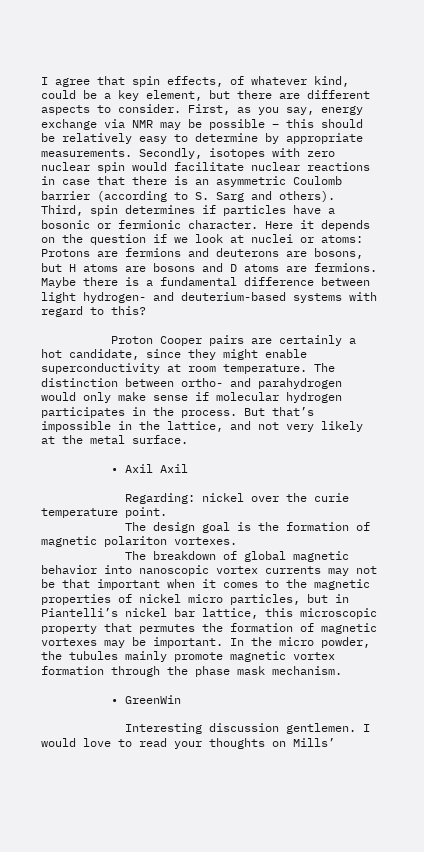I agree that spin effects, of whatever kind, could be a key element, but there are different aspects to consider. First, as you say, energy exchange via NMR may be possible – this should be relatively easy to determine by appropriate measurements. Secondly, isotopes with zero nuclear spin would facilitate nuclear reactions in case that there is an asymmetric Coulomb barrier (according to S. Sarg and others). Third, spin determines if particles have a bosonic or fermionic character. Here it depends on the question if we look at nuclei or atoms: Protons are fermions and deuterons are bosons, but H atoms are bosons and D atoms are fermions. Maybe there is a fundamental difference between light hydrogen- and deuterium-based systems with regard to this?

          Proton Cooper pairs are certainly a hot candidate, since they might enable superconductivity at room temperature. The distinction between ortho- and parahydrogen would only make sense if molecular hydrogen participates in the process. But that’s impossible in the lattice, and not very likely at the metal surface.

          • Axil Axil

            Regarding: nickel over the curie temperature point.
            The design goal is the formation of magnetic polariton vortexes.
            The breakdown of global magnetic behavior into nanoscopic vortex currents may not be that important when it comes to the magnetic properties of nickel micro particles, but in Piantelli’s nickel bar lattice, this microscopic property that permutes the formation of magnetic vortexes may be important. In the micro powder, the tubules mainly promote magnetic vortex formation through the phase mask mechanism.

          • GreenWin

            Interesting discussion gentlemen. I would love to read your thoughts on Mills’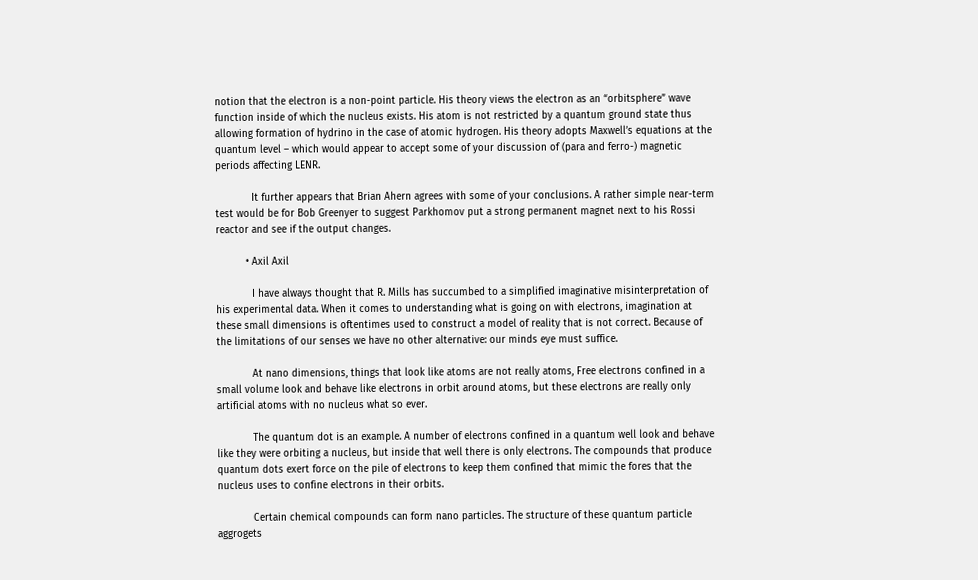notion that the electron is a non-point particle. His theory views the electron as an “orbitsphere” wave function inside of which the nucleus exists. His atom is not restricted by a quantum ground state thus allowing formation of hydrino in the case of atomic hydrogen. His theory adopts Maxwell’s equations at the quantum level – which would appear to accept some of your discussion of (para and ferro-) magnetic periods affecting LENR.

            It further appears that Brian Ahern agrees with some of your conclusions. A rather simple near-term test would be for Bob Greenyer to suggest Parkhomov put a strong permanent magnet next to his Rossi reactor and see if the output changes.

          • Axil Axil

            I have always thought that R. Mills has succumbed to a simplified imaginative misinterpretation of his experimental data. When it comes to understanding what is going on with electrons, imagination at these small dimensions is oftentimes used to construct a model of reality that is not correct. Because of the limitations of our senses we have no other alternative: our minds eye must suffice.

            At nano dimensions, things that look like atoms are not really atoms, Free electrons confined in a small volume look and behave like electrons in orbit around atoms, but these electrons are really only artificial atoms with no nucleus what so ever.

            The quantum dot is an example. A number of electrons confined in a quantum well look and behave like they were orbiting a nucleus, but inside that well there is only electrons. The compounds that produce quantum dots exert force on the pile of electrons to keep them confined that mimic the fores that the nucleus uses to confine electrons in their orbits.

            Certain chemical compounds can form nano particles. The structure of these quantum particle aggrogets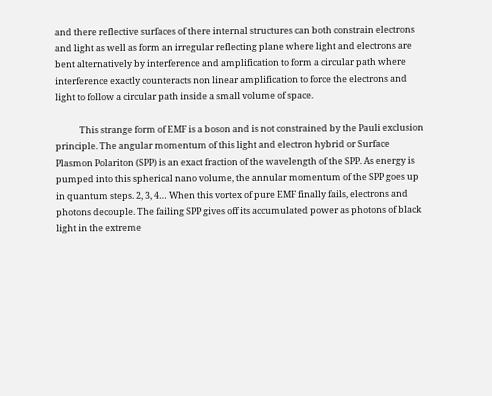and there reflective surfaces of there internal structures can both constrain electrons and light as well as form an irregular reflecting plane where light and electrons are bent alternatively by interference and amplification to form a circular path where interference exactly counteracts non linear amplification to force the electrons and light to follow a circular path inside a small volume of space.

            This strange form of EMF is a boson and is not constrained by the Pauli exclusion principle. The angular momentum of this light and electron hybrid or Surface Plasmon Polariton (SPP) is an exact fraction of the wavelength of the SPP. As energy is pumped into this spherical nano volume, the annular momentum of the SPP goes up in quantum steps. 2, 3, 4… When this vortex of pure EMF finally fails, electrons and photons decouple. The failing SPP gives off its accumulated power as photons of black light in the extreme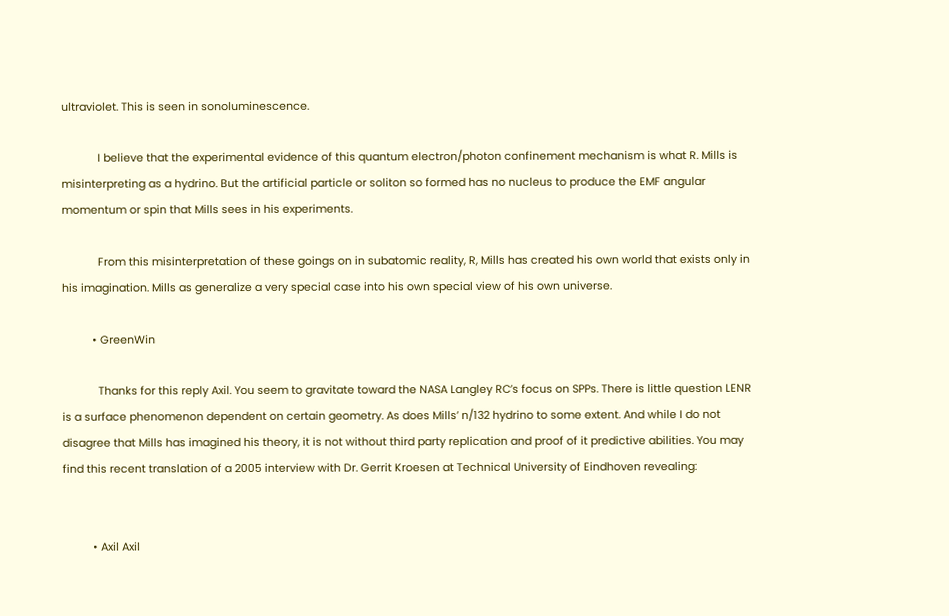ultraviolet. This is seen in sonoluminescence.

            I believe that the experimental evidence of this quantum electron/photon confinement mechanism is what R. Mills is misinterpreting as a hydrino. But the artificial particle or soliton so formed has no nucleus to produce the EMF angular momentum or spin that Mills sees in his experiments.

            From this misinterpretation of these goings on in subatomic reality, R, Mills has created his own world that exists only in his imagination. Mills as generalize a very special case into his own special view of his own universe.

          • GreenWin

            Thanks for this reply Axil. You seem to gravitate toward the NASA Langley RC’s focus on SPPs. There is little question LENR is a surface phenomenon dependent on certain geometry. As does Mills’ n/132 hydrino to some extent. And while I do not disagree that Mills has imagined his theory, it is not without third party replication and proof of it predictive abilities. You may find this recent translation of a 2005 interview with Dr. Gerrit Kroesen at Technical University of Eindhoven revealing:


          • Axil Axil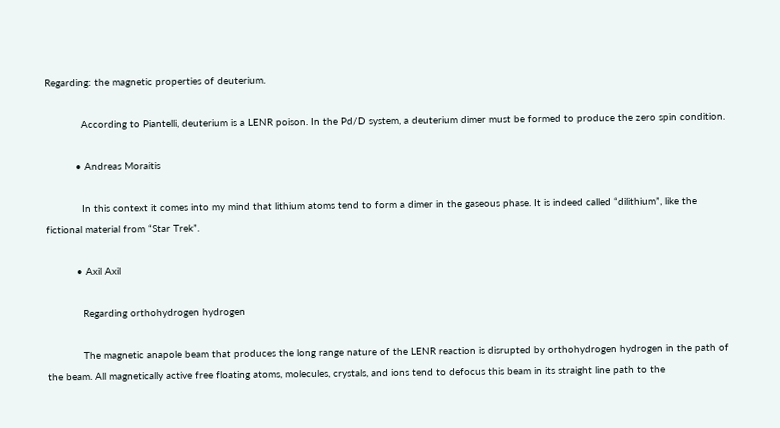Regarding: the magnetic properties of deuterium.

            According to Piantelli, deuterium is a LENR poison. In the Pd/D system, a deuterium dimer must be formed to produce the zero spin condition.

          • Andreas Moraitis

            In this context it comes into my mind that lithium atoms tend to form a dimer in the gaseous phase. It is indeed called “dilithium”, like the fictional material from “Star Trek”.

          • Axil Axil

            Regarding orthohydrogen hydrogen

            The magnetic anapole beam that produces the long range nature of the LENR reaction is disrupted by orthohydrogen hydrogen in the path of the beam. All magnetically active free floating atoms, molecules, crystals, and ions tend to defocus this beam in its straight line path to the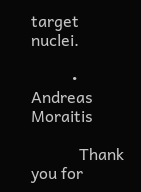target nuclei.

          • Andreas Moraitis

            Thank you for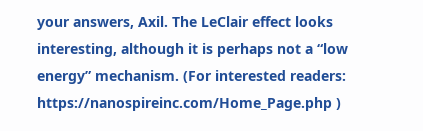your answers, Axil. The LeClair effect looks interesting, although it is perhaps not a “low energy” mechanism. (For interested readers: https://nanospireinc.com/Home_Page.php )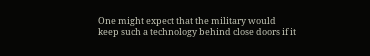One might expect that the military would keep such a technology behind close doors if it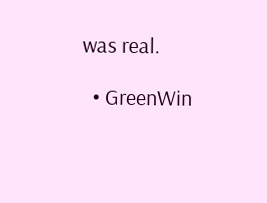was real.

  • GreenWin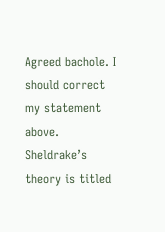Agreed bachole. I should correct my statement above. Sheldrake’s theory is titled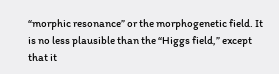“morphic resonance” or the morphogenetic field. It is no less plausible than the “Higgs field,” except that it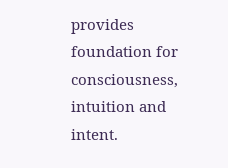provides foundation for consciousness, intuition and intent.